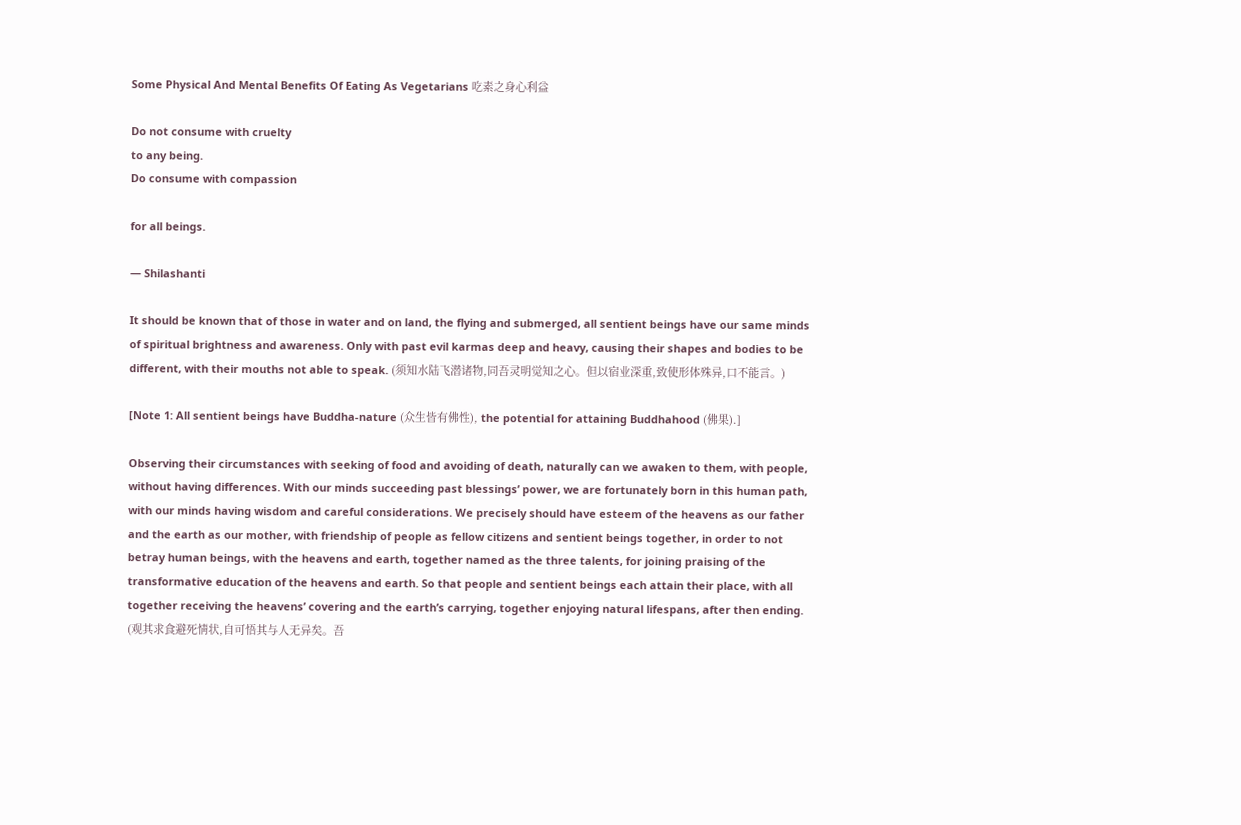Some Physical And Mental Benefits Of Eating As Vegetarians 吃素之身心利益

Do not consume with cruelty
to any being.
Do consume with compassion

for all beings.

— Shilashanti

It should be known that of those in water and on land, the flying and submerged, all sentient beings have our same minds of spiritual brightness and awareness. Only with past evil karmas deep and heavy, causing their shapes and bodies to be different, with their mouths not able to speak. (须知水陆飞潜诸物,同吾灵明觉知之心。但以宿业深重,致使形体殊异,口不能言。)

[Note 1: All sentient beings have Buddha-nature (众生皆有佛性), the potential for attaining Buddhahood (佛果).]

Observing their circumstances with seeking of food and avoiding of death, naturally can we awaken to them, with people, without having differences. With our minds succeeding past blessings’ power, we are fortunately born in this human path, with our minds having wisdom and careful considerations. We precisely should have esteem of the heavens as our father and the earth as our mother, with friendship of people as fellow citizens and sentient beings together, in order to not betray human beings, with the heavens and earth, together named as the three talents, for joining praising of the transformative education of the heavens and earth. So that people and sentient beings each attain their place, with all together receiving the heavens’ covering and the earth’s carrying, together enjoying natural lifespans, after then ending. (观其求食避死情状,自可悟其与人无异矣。吾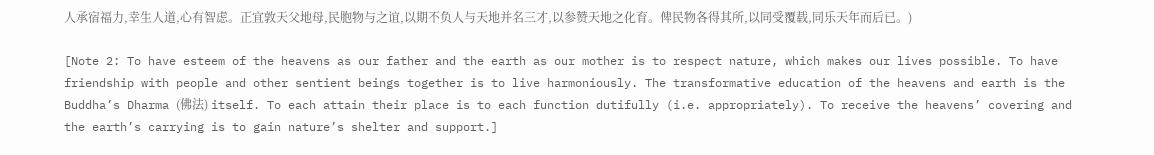人承宿福力,幸生人道,心有智虑。正宜敦天父地母,民胞物与之谊,以期不负人与天地并名三才,以参赞天地之化育。俾民物各得其所,以同受覆载,同乐天年而后已。)

[Note 2: To have esteem of the heavens as our father and the earth as our mother is to respect nature, which makes our lives possible. To have friendship with people and other sentient beings together is to live harmoniously. The transformative education of the heavens and earth is the Buddha’s Dharma (佛法) itself. To each attain their place is to each function dutifully (i.e. appropriately). To receive the heavens’ covering and the earth’s carrying is to gain nature’s shelter and support.]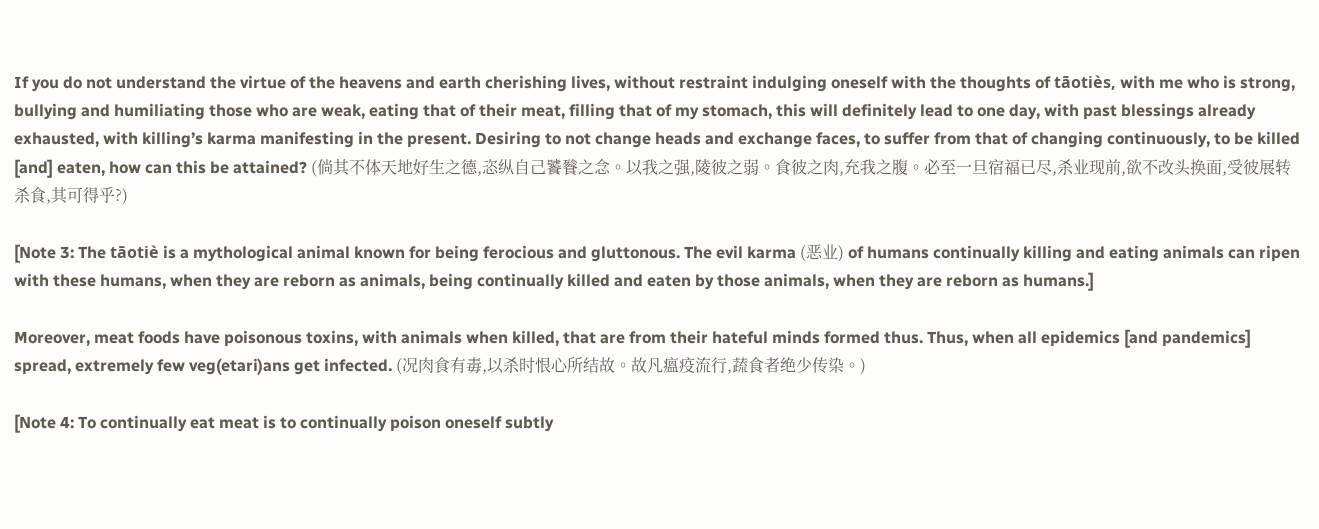If you do not understand the virtue of the heavens and earth cherishing lives, without restraint indulging oneself with the thoughts of tāotiès, with me who is strong, bullying and humiliating those who are weak, eating that of their meat, filling that of my stomach, this will definitely lead to one day, with past blessings already exhausted, with killing’s karma manifesting in the present. Desiring to not change heads and exchange faces, to suffer from that of changing continuously, to be killed [and] eaten, how can this be attained? (倘其不体天地好生之德,恣纵自己饕餮之念。以我之强,陵彼之弱。食彼之肉,充我之腹。必至一旦宿福已尽,杀业现前,欲不改头换面,受彼展转杀食,其可得乎?)

[Note 3: The tāotiè is a mythological animal known for being ferocious and gluttonous. The evil karma (恶业) of humans continually killing and eating animals can ripen with these humans, when they are reborn as animals, being continually killed and eaten by those animals, when they are reborn as humans.]

Moreover, meat foods have poisonous toxins, with animals when killed, that are from their hateful minds formed thus. Thus, when all epidemics [and pandemics] spread, extremely few veg(etari)ans get infected. (况肉食有毒,以杀时恨心所结故。故凡瘟疫流行,蔬食者绝少传染。)

[Note 4: To continually eat meat is to continually poison oneself subtly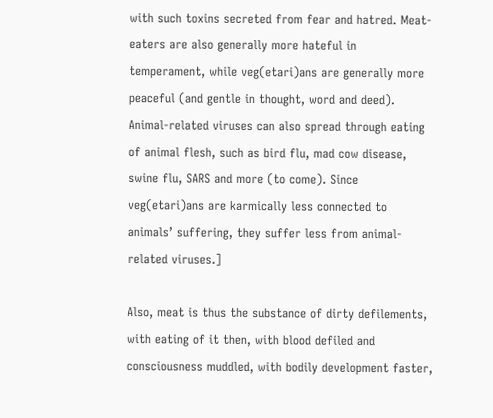with such toxins secreted from fear and hatred. Meat-eaters are also generally more hateful in temperament, while veg(etari)ans are generally more peaceful (and gentle in thought, word and deed). Animal-related viruses can also spread through eating of animal flesh, such as bird flu, mad cow disease, swine flu, SARS and more (to come). Since veg(etari)ans are karmically less connected to animals’ suffering, they suffer less from animal-related viruses.]

Also, meat is thus the substance of dirty defilements, with eating of it then, with blood defiled and consciousness muddled, with bodily development faster,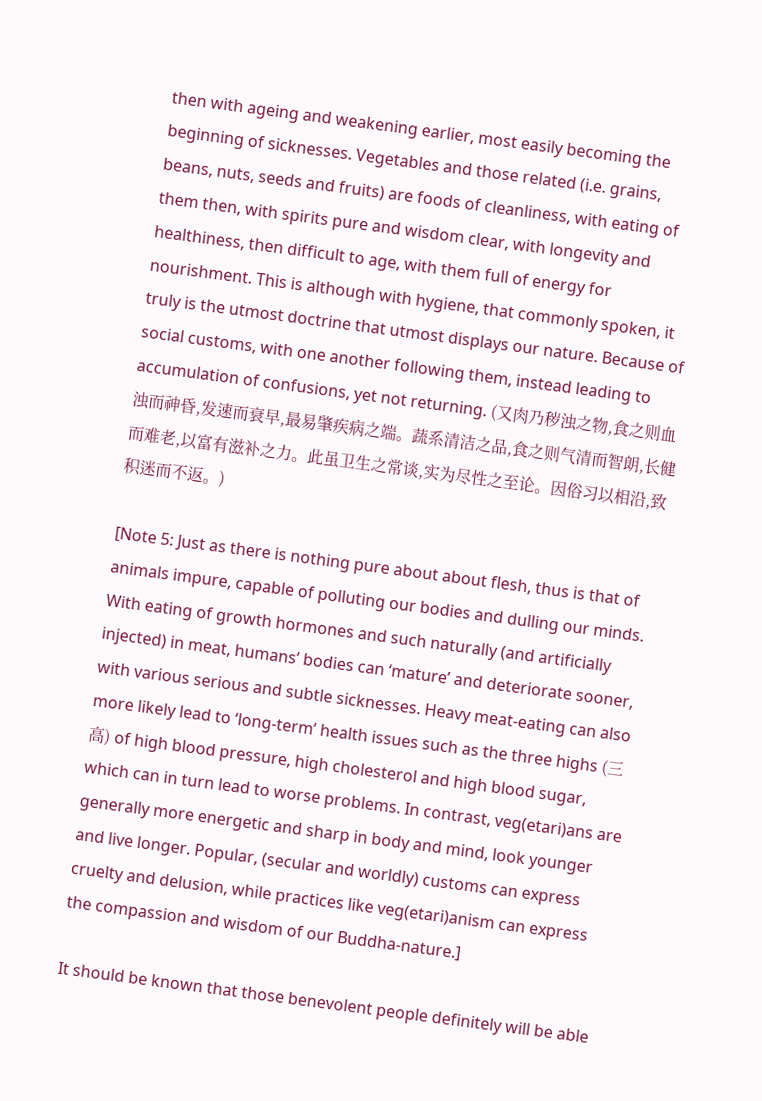then with ageing and weakening earlier, most easily becoming the beginning of sicknesses. Vegetables and those related (i.e. grains, beans, nuts, seeds and fruits) are foods of cleanliness, with eating of them then, with spirits pure and wisdom clear, with longevity and healthiness, then difficult to age, with them full of energy for nourishment. This is although with hygiene, that commonly spoken, it truly is the utmost doctrine that utmost displays our nature. Because of social customs, with one another following them, instead leading to accumulation of confusions, yet not returning. (又肉乃秽浊之物,食之则血浊而神昏,发速而衰早,最易肇疾病之端。蔬系清洁之品,食之则气清而智朗,长健而难老,以富有滋补之力。此虽卫生之常谈,实为尽性之至论。因俗习以相沿,致积迷而不返。)

[Note 5: Just as there is nothing pure about about flesh, thus is that of animals impure, capable of polluting our bodies and dulling our minds. With eating of growth hormones and such naturally (and artificially injected) in meat, humans’ bodies can ‘mature’ and deteriorate sooner, with various serious and subtle sicknesses. Heavy meat-eating can also more likely lead to ‘long-term’ health issues such as the three highs (三高) of high blood pressure, high cholesterol and high blood sugar, which can in turn lead to worse problems. In contrast, veg(etari)ans are generally more energetic and sharp in body and mind, look younger and live longer. Popular, (secular and worldly) customs can express cruelty and delusion, while practices like veg(etari)anism can express the compassion and wisdom of our Buddha-nature.]

It should be known that those benevolent people definitely will be able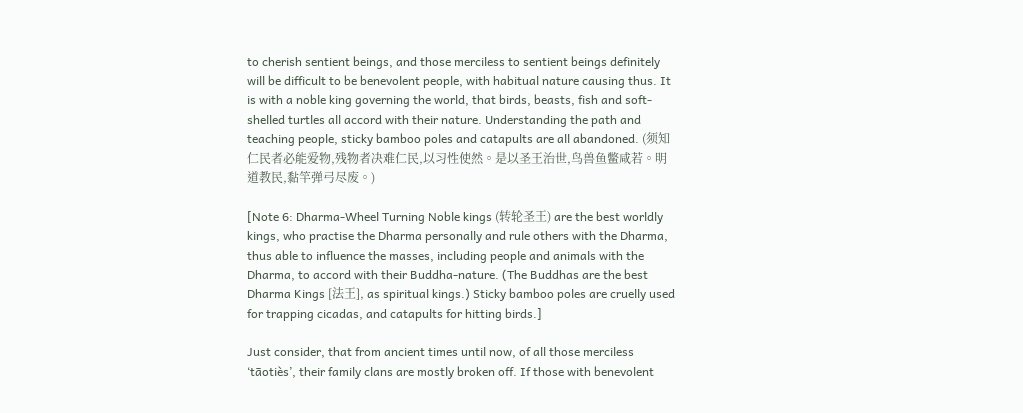to cherish sentient beings, and those merciless to sentient beings definitely will be difficult to be benevolent people, with habitual nature causing thus. It is with a noble king governing the world, that birds, beasts, fish and soft-shelled turtles all accord with their nature. Understanding the path and teaching people, sticky bamboo poles and catapults are all abandoned. (须知仁民者必能爱物,残物者决难仁民,以习性使然。是以圣王治世,鸟兽鱼鳖咸若。明道教民,黏竿弹弓尽废。)

[Note 6: Dharma-Wheel Turning Noble kings (转轮圣王) are the best worldly kings, who practise the Dharma personally and rule others with the Dharma, thus able to influence the masses, including people and animals with the Dharma, to accord with their Buddha-nature. (The Buddhas are the best Dharma Kings [法王], as spiritual kings.) Sticky bamboo poles are cruelly used for trapping cicadas, and catapults for hitting birds.]

Just consider, that from ancient times until now, of all those merciless ‘tāotiès’, their family clans are mostly broken off. If those with benevolent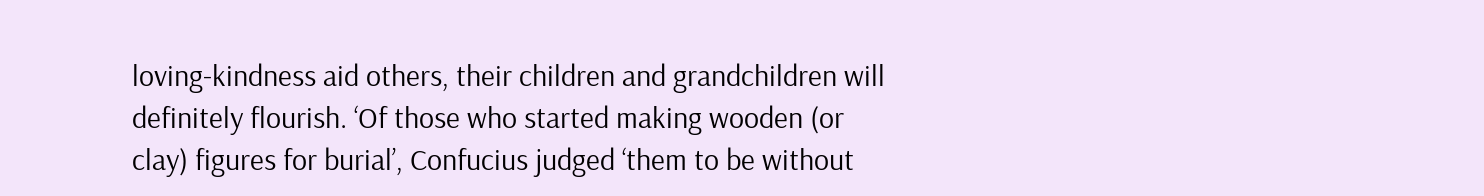loving-kindness aid others, their children and grandchildren will definitely flourish. ‘Of those who started making wooden (or clay) figures for burial’, Confucius judged ‘them to be without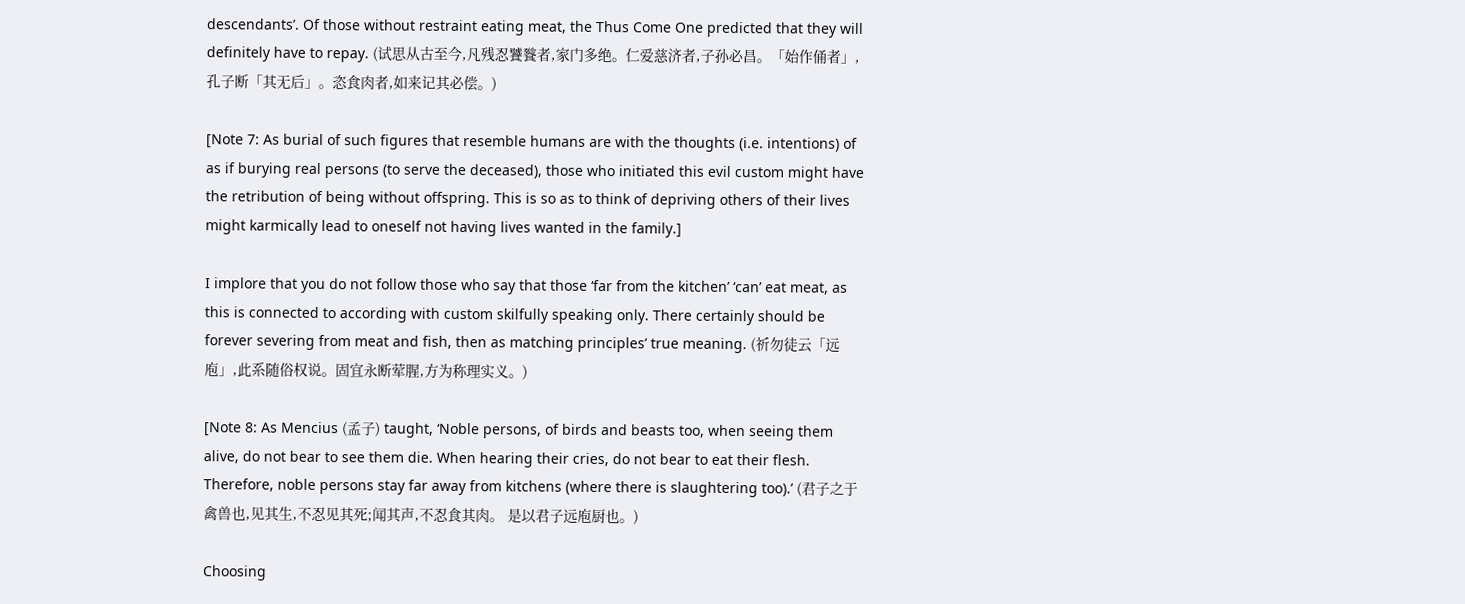descendants’. Of those without restraint eating meat, the Thus Come One predicted that they will definitely have to repay. (试思从古至今,凡残忍饕餮者,家门多绝。仁爱慈济者,子孙必昌。「始作俑者」,孔子断「其无后」。恣食肉者,如来记其必偿。)

[Note 7: As burial of such figures that resemble humans are with the thoughts (i.e. intentions) of as if burying real persons (to serve the deceased), those who initiated this evil custom might have the retribution of being without offspring. This is so as to think of depriving others of their lives might karmically lead to oneself not having lives wanted in the family.]

I implore that you do not follow those who say that those ‘far from the kitchen’ ‘can’ eat meat, as this is connected to according with custom skilfully speaking only. There certainly should be forever severing from meat and fish, then as matching principles’ true meaning. (祈勿徒云「远庖」,此系随俗权说。固宜永断荤腥,方为称理实义。)

[Note 8: As Mencius (孟子) taught, ‘Noble persons, of birds and beasts too, when seeing them alive, do not bear to see them die. When hearing their cries, do not bear to eat their flesh. Therefore, noble persons stay far away from kitchens (where there is slaughtering too).’ (君子之于禽兽也,见其生,不忍见其死;闻其声,不忍食其肉。 是以君子远庖厨也。)

Choosing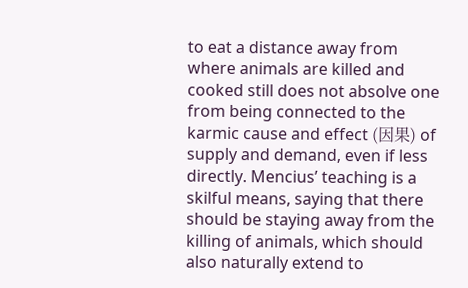to eat a distance away from where animals are killed and cooked still does not absolve one from being connected to the karmic cause and effect (因果) of supply and demand, even if less directly. Mencius’ teaching is a skilful means, saying that there should be staying away from the killing of animals, which should also naturally extend to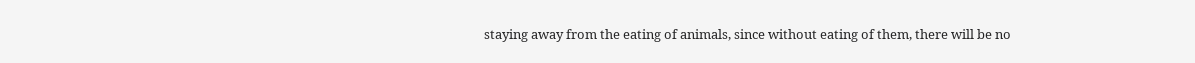staying away from the eating of animals, since without eating of them, there will be no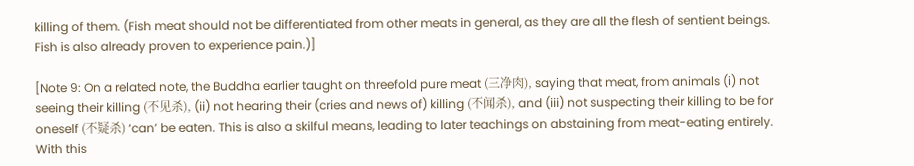killing of them. (Fish meat should not be differentiated from other meats in general, as they are all the flesh of sentient beings. Fish is also already proven to experience pain.)]

[Note 9: On a related note, the Buddha earlier taught on threefold pure meat (三净肉), saying that meat, from animals (i) not seeing their killing (不见杀), (ii) not hearing their (cries and news of) killing (不闻杀), and (iii) not suspecting their killing to be for oneself (不疑杀) ‘can’ be eaten. This is also a skilful means, leading to later teachings on abstaining from meat-eating entirely. With this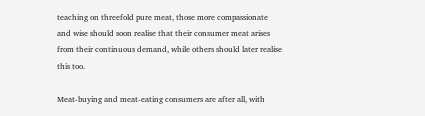teaching on threefold pure meat, those more compassionate and wise should soon realise that their consumer meat arises from their continuous demand, while others should later realise this too.

Meat-buying and meat-eating consumers are after all, with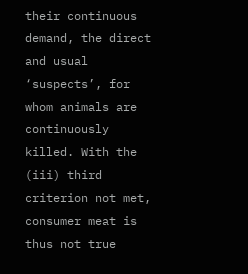their continuous demand, the direct and usual ‘suspects’, for whom animals are continuously killed. With the (iii) third criterion not met, consumer meat is thus not true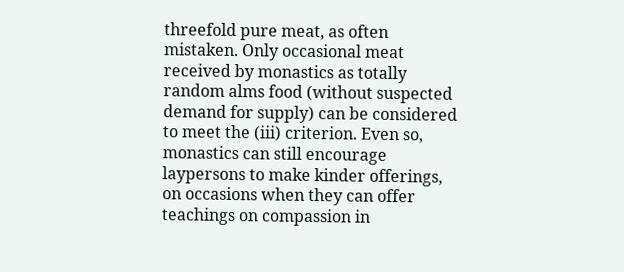threefold pure meat, as often mistaken. Only occasional meat received by monastics as totally random alms food (without suspected demand for supply) can be considered to meet the (iii) criterion. Even so, monastics can still encourage laypersons to make kinder offerings, on occasions when they can offer teachings on compassion in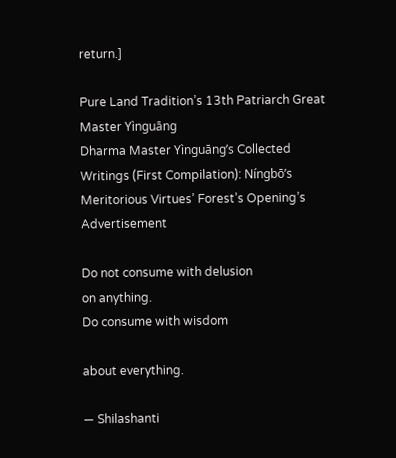return.]

Pure Land Tradition’s 13th Patriarch Great Master Yìnguāng
Dharma Master Yìnguāng’s Collected Writings (First Compilation): Níngbō’s Meritorious Virtues’ Forest’s Opening’s Advertisement

Do not consume with delusion
on anything.
Do consume with wisdom

about everything.

— Shilashanti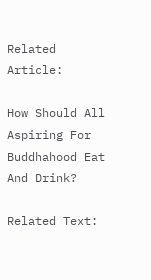Related Article:

How Should All Aspiring For Buddhahood Eat And Drink?

Related Text: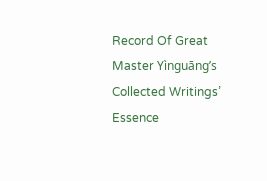Record Of Great Master Yìnguāng’s Collected Writings’ Essence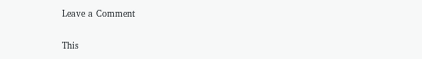Leave a Comment

This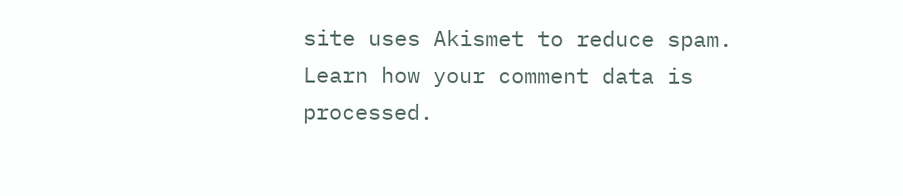site uses Akismet to reduce spam. Learn how your comment data is processed.